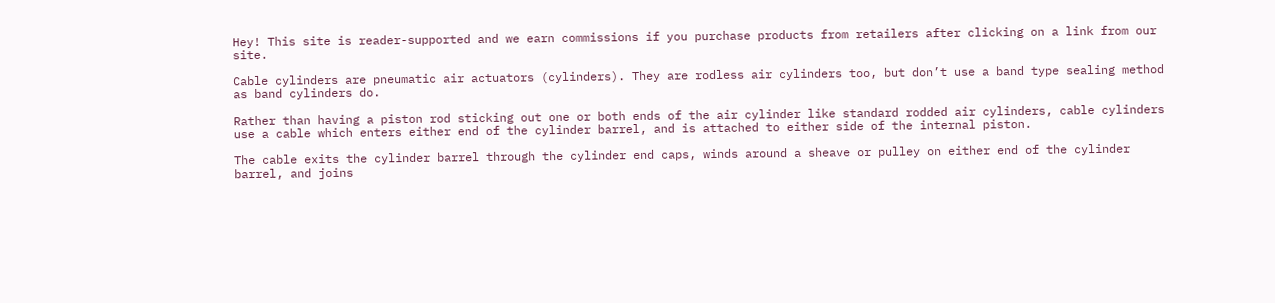Hey! This site is reader-supported and we earn commissions if you purchase products from retailers after clicking on a link from our site.

Cable cylinders are pneumatic air actuators (cylinders). They are rodless air cylinders too, but don’t use a band type sealing method as band cylinders do.

Rather than having a piston rod sticking out one or both ends of the air cylinder like standard rodded air cylinders, cable cylinders use a cable which enters either end of the cylinder barrel, and is attached to either side of the internal piston.

The cable exits the cylinder barrel through the cylinder end caps, winds around a sheave or pulley on either end of the cylinder barrel, and joins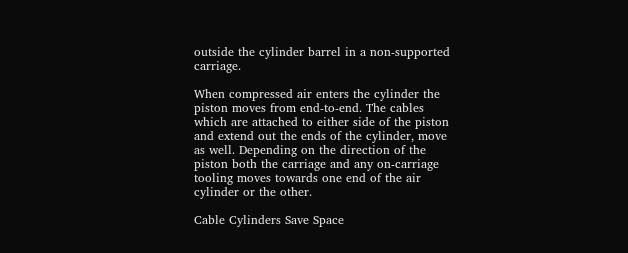outside the cylinder barrel in a non-supported carriage.

When compressed air enters the cylinder the piston moves from end-to-end. The cables which are attached to either side of the piston and extend out the ends of the cylinder, move as well. Depending on the direction of the piston both the carriage and any on-carriage tooling moves towards one end of the air cylinder or the other.

Cable Cylinders Save Space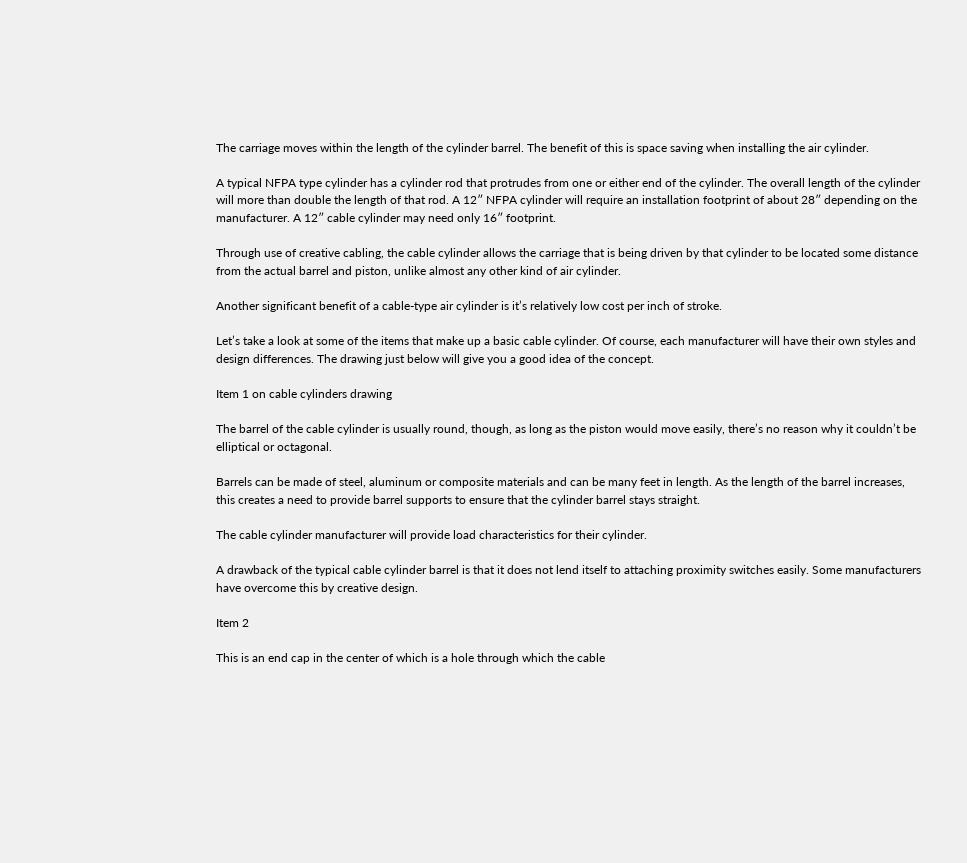The carriage moves within the length of the cylinder barrel. The benefit of this is space saving when installing the air cylinder.

A typical NFPA type cylinder has a cylinder rod that protrudes from one or either end of the cylinder. The overall length of the cylinder will more than double the length of that rod. A 12″ NFPA cylinder will require an installation footprint of about 28″ depending on the manufacturer. A 12″ cable cylinder may need only 16″ footprint.

Through use of creative cabling, the cable cylinder allows the carriage that is being driven by that cylinder to be located some distance from the actual barrel and piston, unlike almost any other kind of air cylinder.

Another significant benefit of a cable-type air cylinder is it’s relatively low cost per inch of stroke.

Let’s take a look at some of the items that make up a basic cable cylinder. Of course, each manufacturer will have their own styles and design differences. The drawing just below will give you a good idea of the concept.

Item 1 on cable cylinders drawing

The barrel of the cable cylinder is usually round, though, as long as the piston would move easily, there’s no reason why it couldn’t be elliptical or octagonal.

Barrels can be made of steel, aluminum or composite materials and can be many feet in length. As the length of the barrel increases, this creates a need to provide barrel supports to ensure that the cylinder barrel stays straight.

The cable cylinder manufacturer will provide load characteristics for their cylinder.

A drawback of the typical cable cylinder barrel is that it does not lend itself to attaching proximity switches easily. Some manufacturers have overcome this by creative design.

Item 2

This is an end cap in the center of which is a hole through which the cable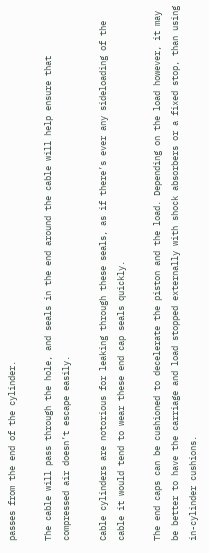passes from the end of the cylinder.

The cable will pass through the hole, and seals in the end around the cable will help ensure that compressed air doesn’t escape easily.

Cable cylinders are notorious for leaking through these seals, as if there’s ever any sideloading of the cable it would tend to wear these end cap seals quickly.

The end caps can be cushioned to decelerate the piston and the load. Depending on the load however, it may be better to have the carriage and load stopped externally with shock absorbers or a fixed stop, than using in-cylinder cushions.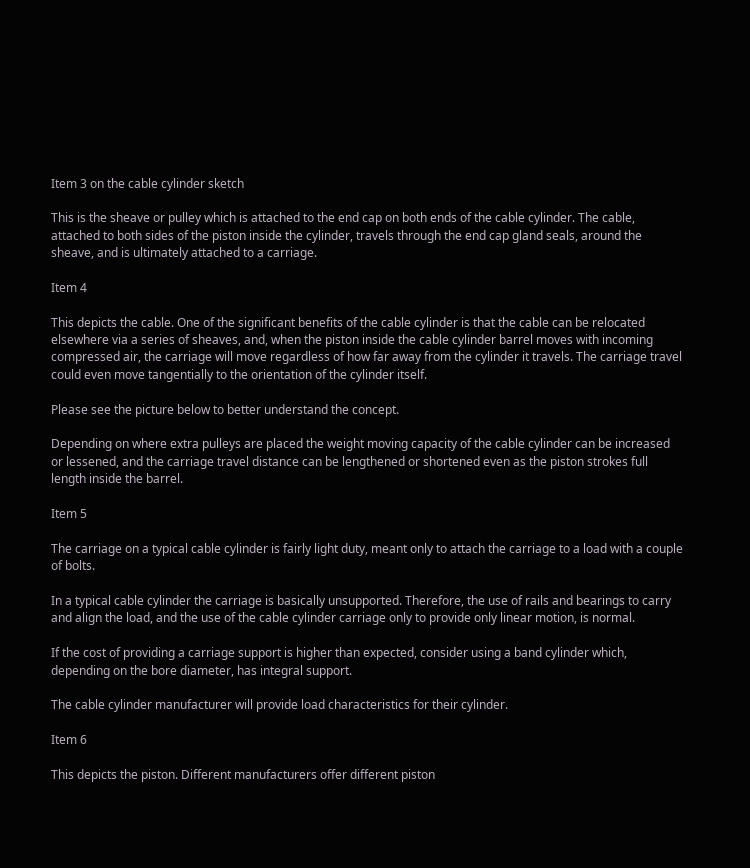Item 3 on the cable cylinder sketch

This is the sheave or pulley which is attached to the end cap on both ends of the cable cylinder. The cable, attached to both sides of the piston inside the cylinder, travels through the end cap gland seals, around the sheave, and is ultimately attached to a carriage.

Item 4

This depicts the cable. One of the significant benefits of the cable cylinder is that the cable can be relocated elsewhere via a series of sheaves, and, when the piston inside the cable cylinder barrel moves with incoming compressed air, the carriage will move regardless of how far away from the cylinder it travels. The carriage travel could even move tangentially to the orientation of the cylinder itself.

Please see the picture below to better understand the concept.

Depending on where extra pulleys are placed the weight moving capacity of the cable cylinder can be increased or lessened, and the carriage travel distance can be lengthened or shortened even as the piston strokes full length inside the barrel.

Item 5

The carriage on a typical cable cylinder is fairly light duty, meant only to attach the carriage to a load with a couple of bolts.

In a typical cable cylinder the carriage is basically unsupported. Therefore, the use of rails and bearings to carry and align the load, and the use of the cable cylinder carriage only to provide only linear motion, is normal.

If the cost of providing a carriage support is higher than expected, consider using a band cylinder which, depending on the bore diameter, has integral support.

The cable cylinder manufacturer will provide load characteristics for their cylinder.

Item 6

This depicts the piston. Different manufacturers offer different piston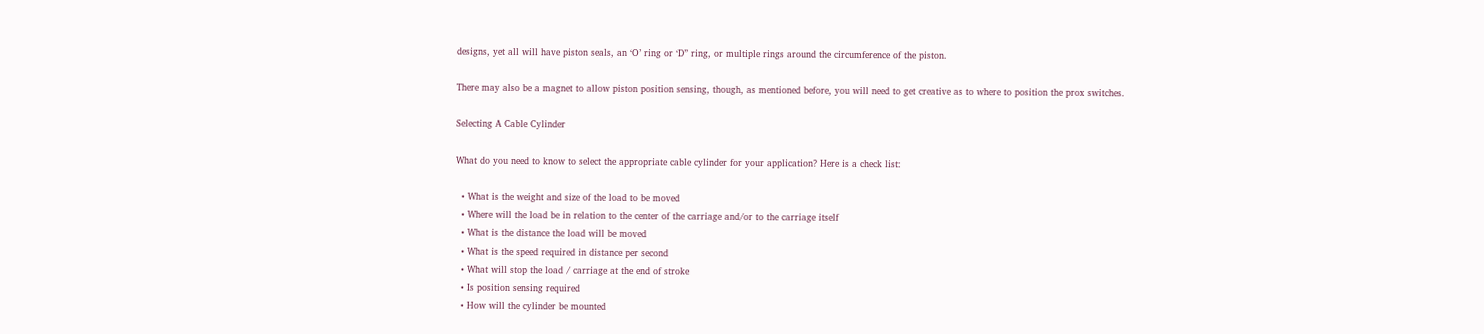designs, yet all will have piston seals, an ‘O’ ring or ‘D” ring, or multiple rings around the circumference of the piston.

There may also be a magnet to allow piston position sensing, though, as mentioned before, you will need to get creative as to where to position the prox switches.

Selecting A Cable Cylinder

What do you need to know to select the appropriate cable cylinder for your application? Here is a check list:

  • What is the weight and size of the load to be moved
  • Where will the load be in relation to the center of the carriage and/or to the carriage itself
  • What is the distance the load will be moved
  • What is the speed required in distance per second
  • What will stop the load / carriage at the end of stroke
  • Is position sensing required
  • How will the cylinder be mounted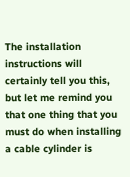The installation instructions will certainly tell you this, but let me remind you that one thing that you must do when installing a cable cylinder is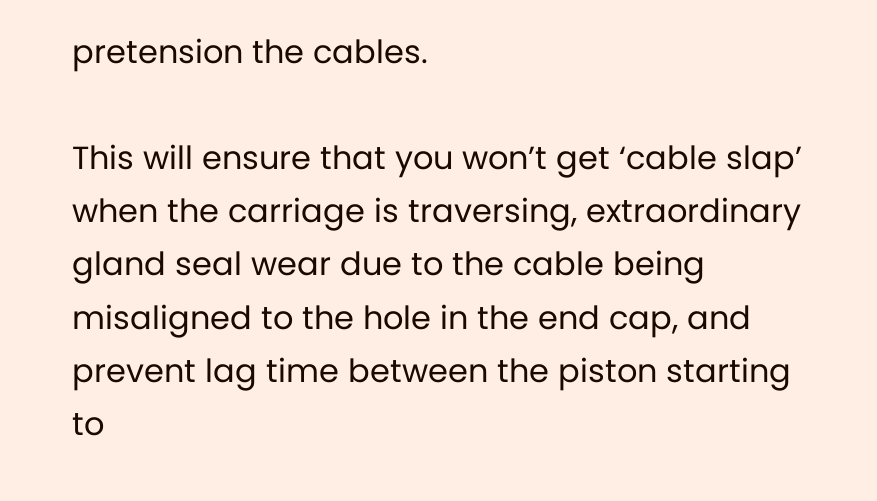pretension the cables.

This will ensure that you won’t get ‘cable slap’ when the carriage is traversing, extraordinary gland seal wear due to the cable being misaligned to the hole in the end cap, and prevent lag time between the piston starting to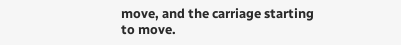move, and the carriage starting to move.